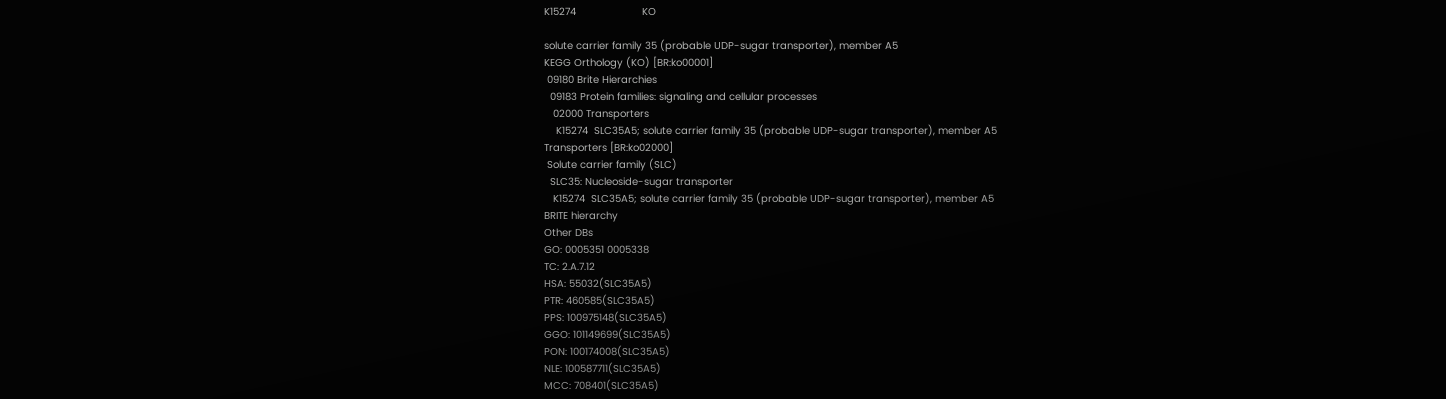K15274                      KO

solute carrier family 35 (probable UDP-sugar transporter), member A5
KEGG Orthology (KO) [BR:ko00001]
 09180 Brite Hierarchies
  09183 Protein families: signaling and cellular processes
   02000 Transporters
    K15274  SLC35A5; solute carrier family 35 (probable UDP-sugar transporter), member A5
Transporters [BR:ko02000]
 Solute carrier family (SLC)
  SLC35: Nucleoside-sugar transporter
   K15274  SLC35A5; solute carrier family 35 (probable UDP-sugar transporter), member A5
BRITE hierarchy
Other DBs
GO: 0005351 0005338
TC: 2.A.7.12
HSA: 55032(SLC35A5)
PTR: 460585(SLC35A5)
PPS: 100975148(SLC35A5)
GGO: 101149699(SLC35A5)
PON: 100174008(SLC35A5)
NLE: 100587711(SLC35A5)
MCC: 708401(SLC35A5)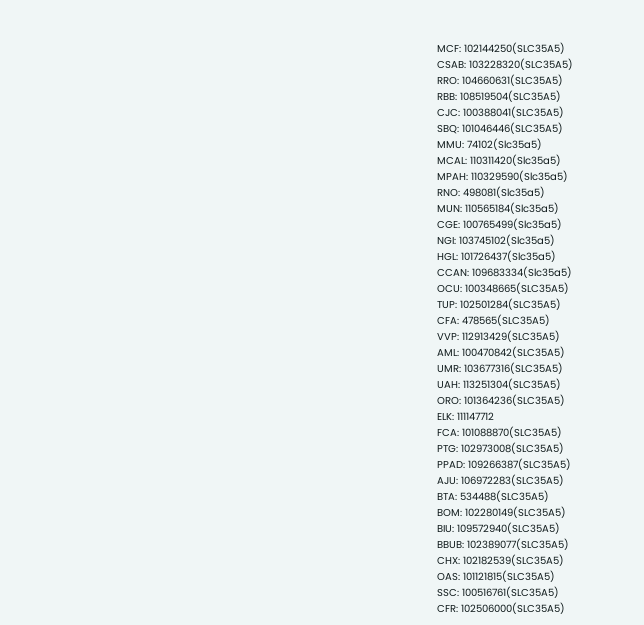MCF: 102144250(SLC35A5)
CSAB: 103228320(SLC35A5)
RRO: 104660631(SLC35A5)
RBB: 108519504(SLC35A5)
CJC: 100388041(SLC35A5)
SBQ: 101046446(SLC35A5)
MMU: 74102(Slc35a5)
MCAL: 110311420(Slc35a5)
MPAH: 110329590(Slc35a5)
RNO: 498081(Slc35a5)
MUN: 110565184(Slc35a5)
CGE: 100765499(Slc35a5)
NGI: 103745102(Slc35a5)
HGL: 101726437(Slc35a5)
CCAN: 109683334(Slc35a5)
OCU: 100348665(SLC35A5)
TUP: 102501284(SLC35A5)
CFA: 478565(SLC35A5)
VVP: 112913429(SLC35A5)
AML: 100470842(SLC35A5)
UMR: 103677316(SLC35A5)
UAH: 113251304(SLC35A5)
ORO: 101364236(SLC35A5)
ELK: 111147712
FCA: 101088870(SLC35A5)
PTG: 102973008(SLC35A5)
PPAD: 109266387(SLC35A5)
AJU: 106972283(SLC35A5)
BTA: 534488(SLC35A5)
BOM: 102280149(SLC35A5)
BIU: 109572940(SLC35A5)
BBUB: 102389077(SLC35A5)
CHX: 102182539(SLC35A5)
OAS: 101121815(SLC35A5)
SSC: 100516761(SLC35A5)
CFR: 102506000(SLC35A5)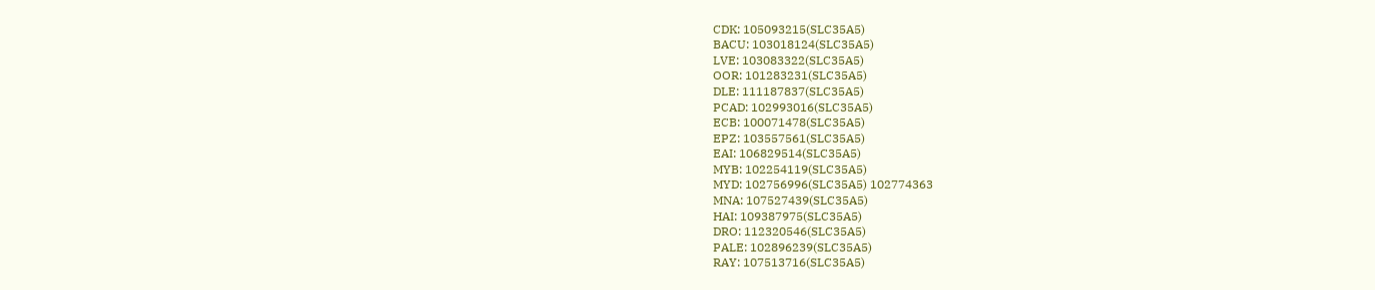CDK: 105093215(SLC35A5)
BACU: 103018124(SLC35A5)
LVE: 103083322(SLC35A5)
OOR: 101283231(SLC35A5)
DLE: 111187837(SLC35A5)
PCAD: 102993016(SLC35A5)
ECB: 100071478(SLC35A5)
EPZ: 103557561(SLC35A5)
EAI: 106829514(SLC35A5)
MYB: 102254119(SLC35A5)
MYD: 102756996(SLC35A5) 102774363
MNA: 107527439(SLC35A5)
HAI: 109387975(SLC35A5)
DRO: 112320546(SLC35A5)
PALE: 102896239(SLC35A5)
RAY: 107513716(SLC35A5)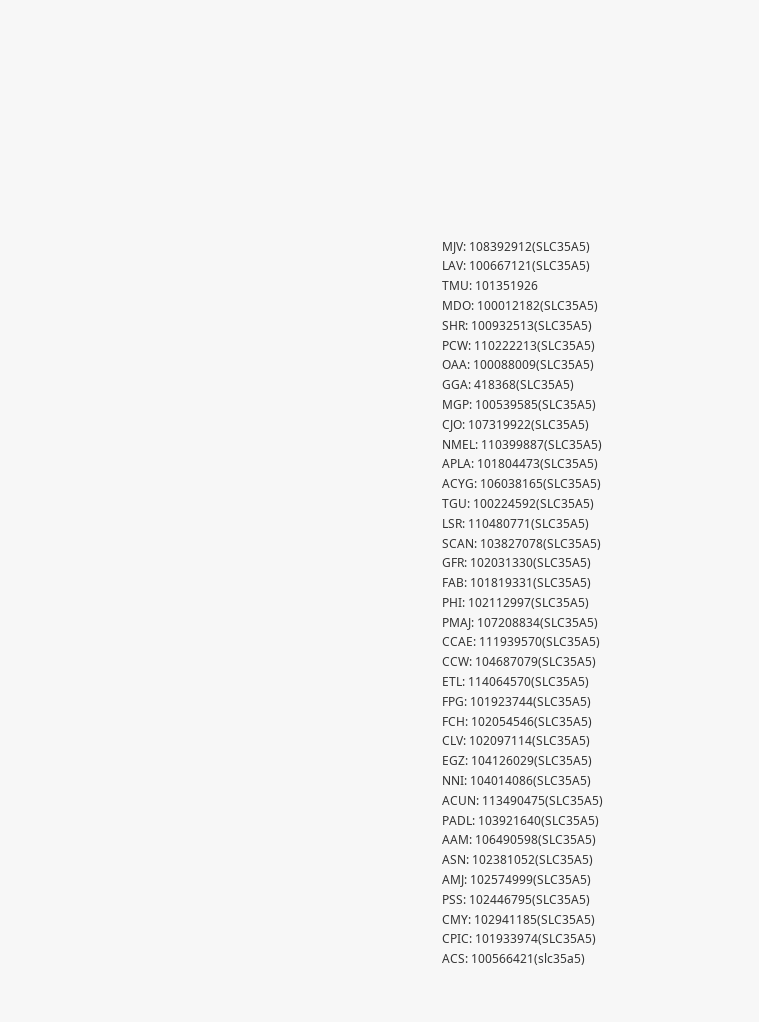MJV: 108392912(SLC35A5)
LAV: 100667121(SLC35A5)
TMU: 101351926
MDO: 100012182(SLC35A5)
SHR: 100932513(SLC35A5)
PCW: 110222213(SLC35A5)
OAA: 100088009(SLC35A5)
GGA: 418368(SLC35A5)
MGP: 100539585(SLC35A5)
CJO: 107319922(SLC35A5)
NMEL: 110399887(SLC35A5)
APLA: 101804473(SLC35A5)
ACYG: 106038165(SLC35A5)
TGU: 100224592(SLC35A5)
LSR: 110480771(SLC35A5)
SCAN: 103827078(SLC35A5)
GFR: 102031330(SLC35A5)
FAB: 101819331(SLC35A5)
PHI: 102112997(SLC35A5)
PMAJ: 107208834(SLC35A5)
CCAE: 111939570(SLC35A5)
CCW: 104687079(SLC35A5)
ETL: 114064570(SLC35A5)
FPG: 101923744(SLC35A5)
FCH: 102054546(SLC35A5)
CLV: 102097114(SLC35A5)
EGZ: 104126029(SLC35A5)
NNI: 104014086(SLC35A5)
ACUN: 113490475(SLC35A5)
PADL: 103921640(SLC35A5)
AAM: 106490598(SLC35A5)
ASN: 102381052(SLC35A5)
AMJ: 102574999(SLC35A5)
PSS: 102446795(SLC35A5)
CMY: 102941185(SLC35A5)
CPIC: 101933974(SLC35A5)
ACS: 100566421(slc35a5)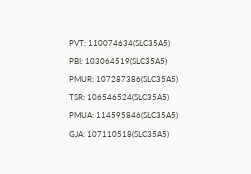PVT: 110074634(SLC35A5)
PBI: 103064519(SLC35A5)
PMUR: 107287386(SLC35A5)
TSR: 106546524(SLC35A5)
PMUA: 114595846(SLC35A5)
GJA: 107110518(SLC35A5)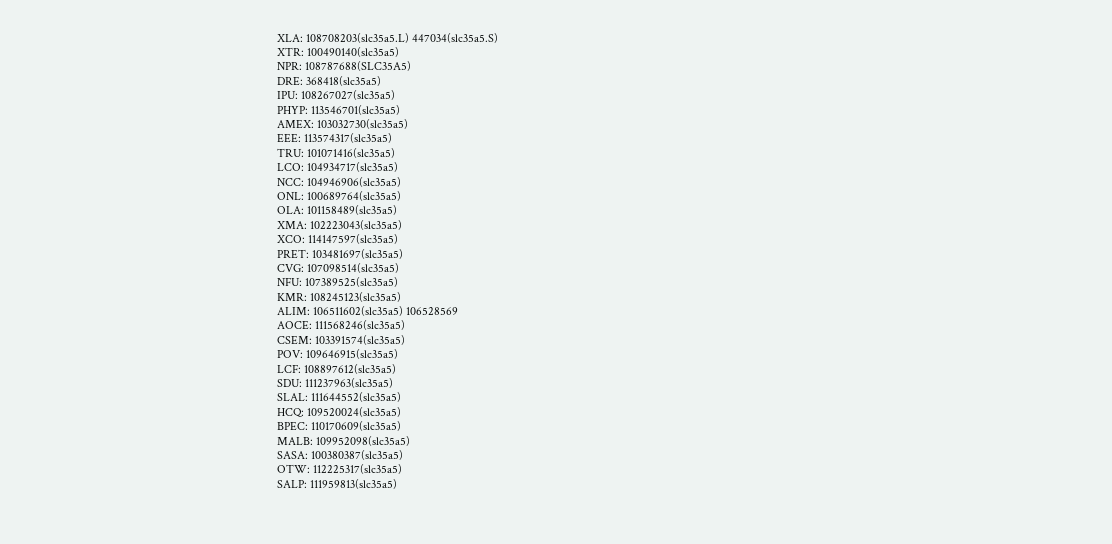XLA: 108708203(slc35a5.L) 447034(slc35a5.S)
XTR: 100490140(slc35a5)
NPR: 108787688(SLC35A5)
DRE: 368418(slc35a5)
IPU: 108267027(slc35a5)
PHYP: 113546701(slc35a5)
AMEX: 103032730(slc35a5)
EEE: 113574317(slc35a5)
TRU: 101071416(slc35a5)
LCO: 104934717(slc35a5)
NCC: 104946906(slc35a5)
ONL: 100689764(slc35a5)
OLA: 101158489(slc35a5)
XMA: 102223043(slc35a5)
XCO: 114147597(slc35a5)
PRET: 103481697(slc35a5)
CVG: 107098514(slc35a5)
NFU: 107389525(slc35a5)
KMR: 108245123(slc35a5)
ALIM: 106511602(slc35a5) 106528569
AOCE: 111568246(slc35a5)
CSEM: 103391574(slc35a5)
POV: 109646915(slc35a5)
LCF: 108897612(slc35a5)
SDU: 111237963(slc35a5)
SLAL: 111644552(slc35a5)
HCQ: 109520024(slc35a5)
BPEC: 110170609(slc35a5)
MALB: 109952098(slc35a5)
SASA: 100380387(slc35a5)
OTW: 112225317(slc35a5)
SALP: 111959813(slc35a5)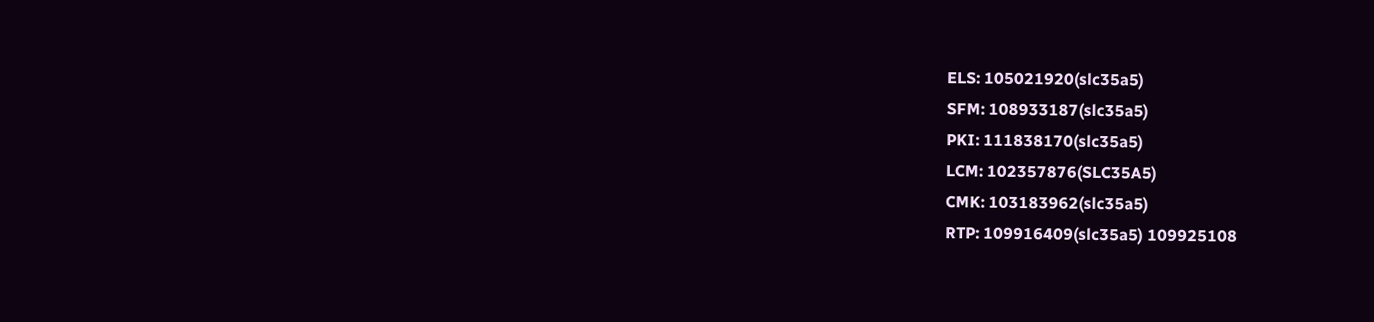ELS: 105021920(slc35a5)
SFM: 108933187(slc35a5)
PKI: 111838170(slc35a5)
LCM: 102357876(SLC35A5)
CMK: 103183962(slc35a5)
RTP: 109916409(slc35a5) 109925108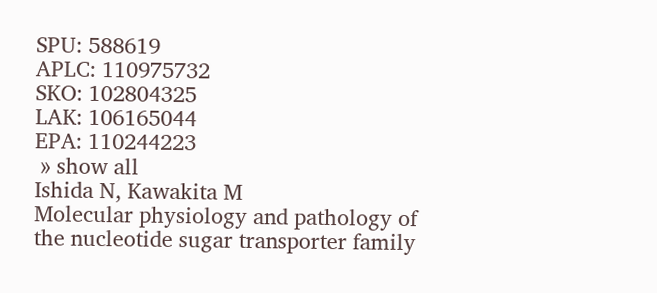SPU: 588619
APLC: 110975732
SKO: 102804325
LAK: 106165044
EPA: 110244223
 » show all
Ishida N, Kawakita M
Molecular physiology and pathology of the nucleotide sugar transporter family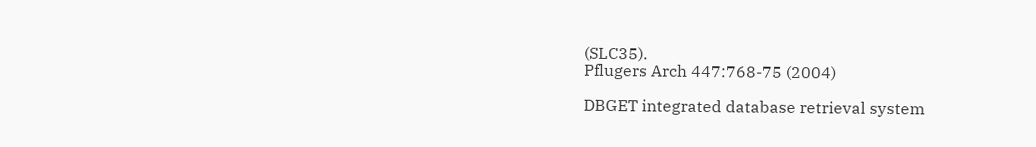(SLC35).
Pflugers Arch 447:768-75 (2004)

DBGET integrated database retrieval system